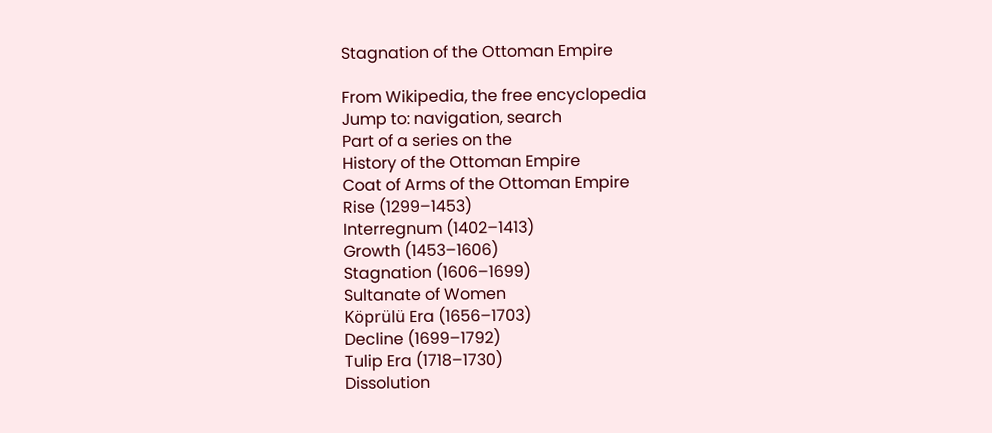Stagnation of the Ottoman Empire

From Wikipedia, the free encyclopedia
Jump to: navigation, search
Part of a series on the
History of the Ottoman Empire
Coat of Arms of the Ottoman Empire
Rise (1299–1453)
Interregnum (1402–1413)
Growth (1453–1606)
Stagnation (1606–1699)
Sultanate of Women
Köprülü Era (1656–1703)
Decline (1699–1792)
Tulip Era (1718–1730)
Dissolution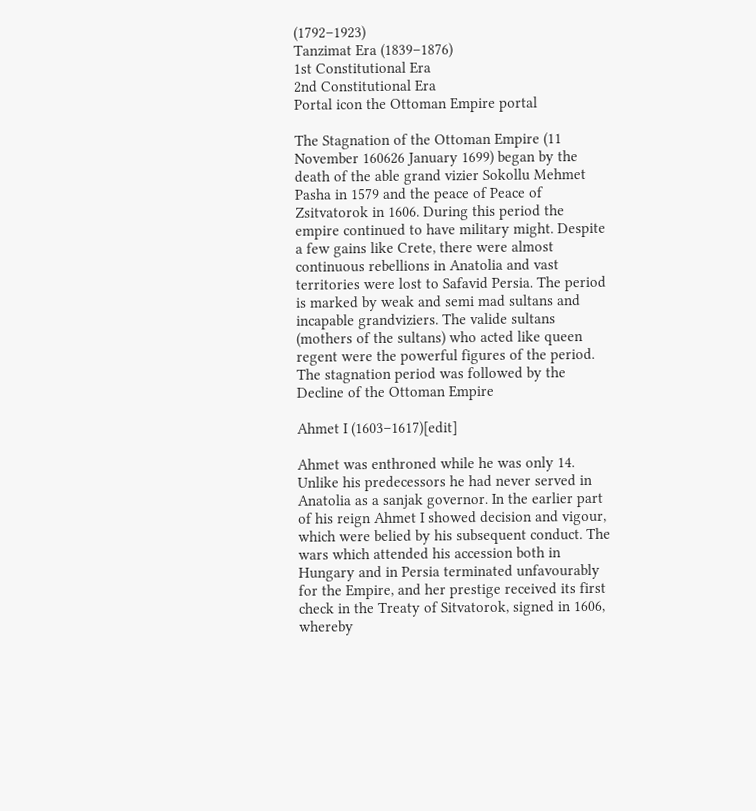(1792–1923)
Tanzimat Era (1839–1876)
1st Constitutional Era
2nd Constitutional Era
Portal icon the Ottoman Empire portal

The Stagnation of the Ottoman Empire (11 November 160626 January 1699) began by the death of the able grand vizier Sokollu Mehmet Pasha in 1579 and the peace of Peace of Zsitvatorok in 1606. During this period the empire continued to have military might. Despite a few gains like Crete, there were almost continuous rebellions in Anatolia and vast territories were lost to Safavid Persia. The period is marked by weak and semi mad sultans and incapable grandviziers. The valide sultans (mothers of the sultans) who acted like queen regent were the powerful figures of the period. The stagnation period was followed by the Decline of the Ottoman Empire

Ahmet I (1603–1617)[edit]

Ahmet was enthroned while he was only 14. Unlike his predecessors he had never served in Anatolia as a sanjak governor. In the earlier part of his reign Ahmet I showed decision and vigour, which were belied by his subsequent conduct. The wars which attended his accession both in Hungary and in Persia terminated unfavourably for the Empire, and her prestige received its first check in the Treaty of Sitvatorok, signed in 1606, whereby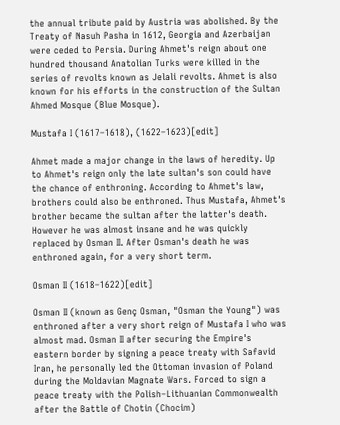the annual tribute paid by Austria was abolished. By the Treaty of Nasuh Pasha in 1612, Georgia and Azerbaijan were ceded to Persia. During Ahmet's reign about one hundred thousand Anatolian Turks were killed in the series of revolts known as Jelali revolts. Ahmet is also known for his efforts in the construction of the Sultan Ahmed Mosque (Blue Mosque).

Mustafa I (1617–1618), (1622–1623)[edit]

Ahmet made a major change in the laws of heredity. Up to Ahmet's reign only the late sultan's son could have the chance of enthroning. According to Ahmet's law, brothers could also be enthroned. Thus Mustafa, Ahmet's brother became the sultan after the latter's death. However he was almost insane and he was quickly replaced by Osman II. After Osman's death he was enthroned again, for a very short term.

Osman II (1618–1622)[edit]

Osman II (known as Genç Osman, "Osman the Young") was enthroned after a very short reign of Mustafa I who was almost mad. Osman II after securing the Empire's eastern border by signing a peace treaty with Safavid Iran, he personally led the Ottoman invasion of Poland during the Moldavian Magnate Wars. Forced to sign a peace treaty with the Polish–Lithuanian Commonwealth after the Battle of Chotin (Chocim)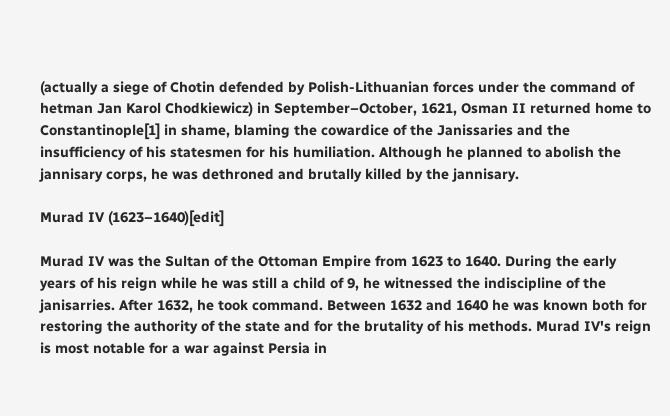(actually a siege of Chotin defended by Polish-Lithuanian forces under the command of hetman Jan Karol Chodkiewicz) in September–October, 1621, Osman II returned home to Constantinople[1] in shame, blaming the cowardice of the Janissaries and the insufficiency of his statesmen for his humiliation. Although he planned to abolish the jannisary corps, he was dethroned and brutally killed by the jannisary.

Murad IV (1623–1640)[edit]

Murad IV was the Sultan of the Ottoman Empire from 1623 to 1640. During the early years of his reign while he was still a child of 9, he witnessed the indiscipline of the janisarries. After 1632, he took command. Between 1632 and 1640 he was known both for restoring the authority of the state and for the brutality of his methods. Murad IV's reign is most notable for a war against Persia in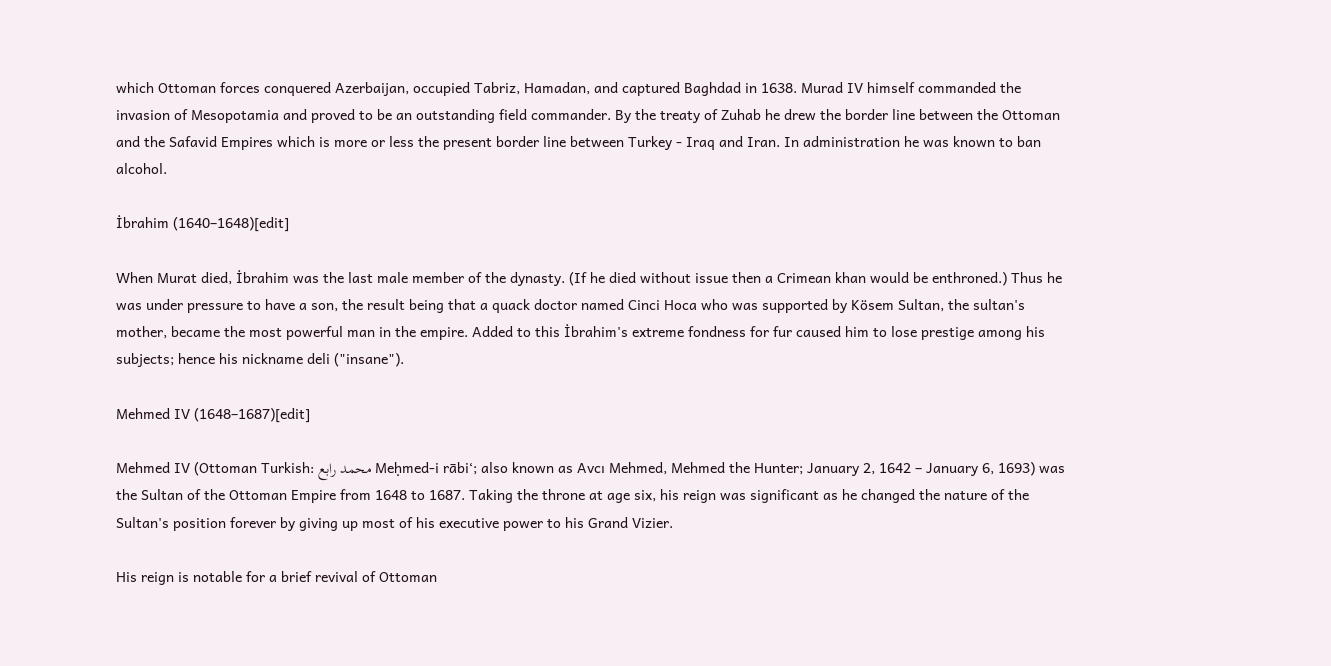which Ottoman forces conquered Azerbaijan, occupied Tabriz, Hamadan, and captured Baghdad in 1638. Murad IV himself commanded the invasion of Mesopotamia and proved to be an outstanding field commander. By the treaty of Zuhab he drew the border line between the Ottoman and the Safavid Empires which is more or less the present border line between Turkey - Iraq and Iran. In administration he was known to ban alcohol.

İbrahim (1640–1648)[edit]

When Murat died, İbrahim was the last male member of the dynasty. (If he died without issue then a Crimean khan would be enthroned.) Thus he was under pressure to have a son, the result being that a quack doctor named Cinci Hoca who was supported by Kösem Sultan, the sultan's mother, became the most powerful man in the empire. Added to this İbrahim's extreme fondness for fur caused him to lose prestige among his subjects; hence his nickname deli ("insane").

Mehmed IV (1648–1687)[edit]

Mehmed IV (Ottoman Turkish: محمد رابع Meḥmed-i rābi‘; also known as Avcı Mehmed, Mehmed the Hunter; January 2, 1642 – January 6, 1693) was the Sultan of the Ottoman Empire from 1648 to 1687. Taking the throne at age six, his reign was significant as he changed the nature of the Sultan's position forever by giving up most of his executive power to his Grand Vizier.

His reign is notable for a brief revival of Ottoman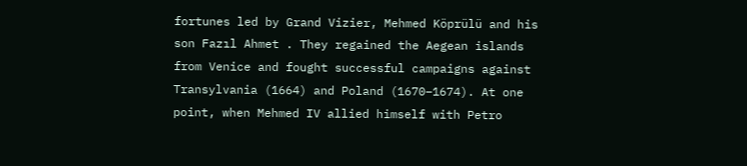fortunes led by Grand Vizier, Mehmed Köprülü and his son Fazıl Ahmet . They regained the Aegean islands from Venice and fought successful campaigns against Transylvania (1664) and Poland (1670–1674). At one point, when Mehmed IV allied himself with Petro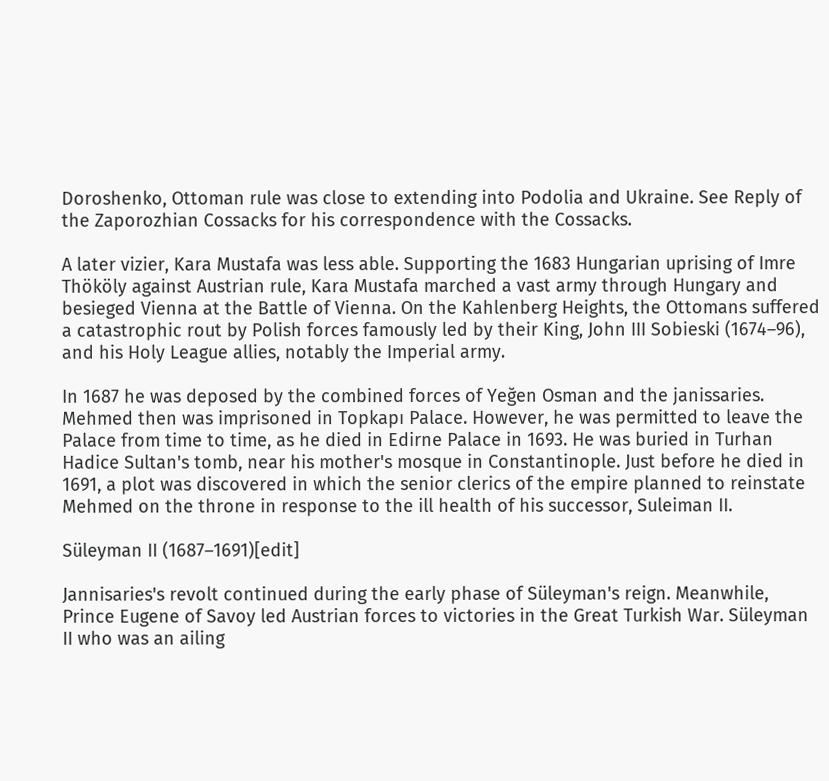Doroshenko, Ottoman rule was close to extending into Podolia and Ukraine. See Reply of the Zaporozhian Cossacks for his correspondence with the Cossacks.

A later vizier, Kara Mustafa was less able. Supporting the 1683 Hungarian uprising of Imre Thököly against Austrian rule, Kara Mustafa marched a vast army through Hungary and besieged Vienna at the Battle of Vienna. On the Kahlenberg Heights, the Ottomans suffered a catastrophic rout by Polish forces famously led by their King, John III Sobieski (1674–96), and his Holy League allies, notably the Imperial army.

In 1687 he was deposed by the combined forces of Yeğen Osman and the janissaries. Mehmed then was imprisoned in Topkapı Palace. However, he was permitted to leave the Palace from time to time, as he died in Edirne Palace in 1693. He was buried in Turhan Hadice Sultan's tomb, near his mother's mosque in Constantinople. Just before he died in 1691, a plot was discovered in which the senior clerics of the empire planned to reinstate Mehmed on the throne in response to the ill health of his successor, Suleiman II.

Süleyman II (1687–1691)[edit]

Jannisaries's revolt continued during the early phase of Süleyman's reign. Meanwhile, Prince Eugene of Savoy led Austrian forces to victories in the Great Turkish War. Süleyman II who was an ailing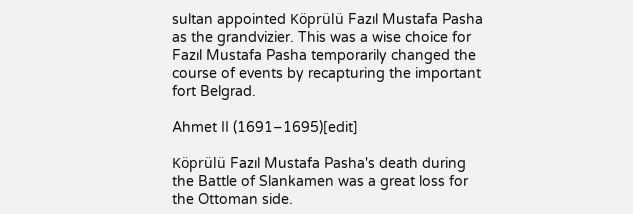sultan appointed Köprülü Fazıl Mustafa Pasha as the grandvizier. This was a wise choice for Fazıl Mustafa Pasha temporarily changed the course of events by recapturing the important fort Belgrad.

Ahmet II (1691–1695)[edit]

Köprülü Fazıl Mustafa Pasha's death during the Battle of Slankamen was a great loss for the Ottoman side.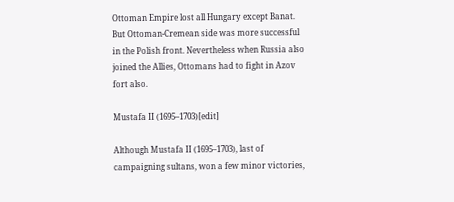Ottoman Empire lost all Hungary except Banat. But Ottoman-Cremean side was more successful in the Polish front. Nevertheless when Russia also joined the Allies, Ottomans had to fight in Azov fort also.

Mustafa II (1695–1703)[edit]

Although Mustafa II (1695–1703), last of campaigning sultans, won a few minor victories,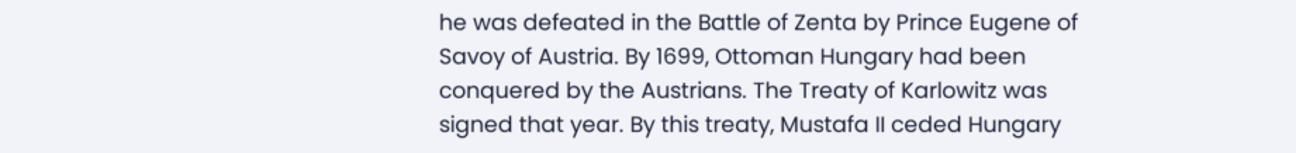he was defeated in the Battle of Zenta by Prince Eugene of Savoy of Austria. By 1699, Ottoman Hungary had been conquered by the Austrians. The Treaty of Karlowitz was signed that year. By this treaty, Mustafa II ceded Hungary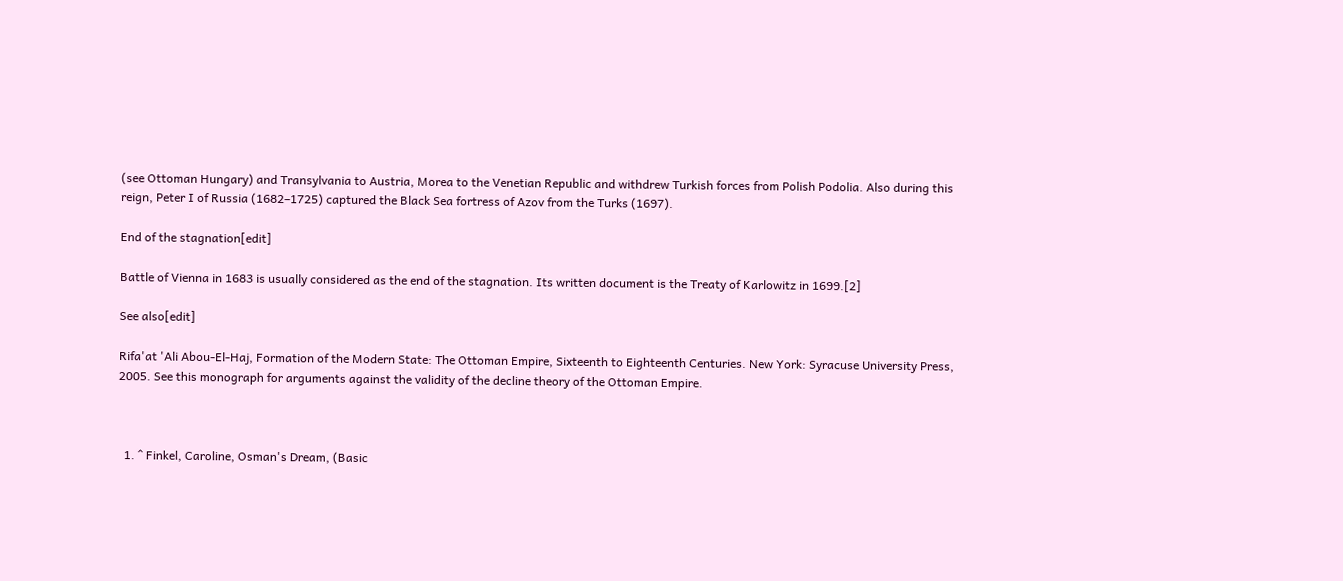(see Ottoman Hungary) and Transylvania to Austria, Morea to the Venetian Republic and withdrew Turkish forces from Polish Podolia. Also during this reign, Peter I of Russia (1682–1725) captured the Black Sea fortress of Azov from the Turks (1697).

End of the stagnation[edit]

Battle of Vienna in 1683 is usually considered as the end of the stagnation. Its written document is the Treaty of Karlowitz in 1699.[2]

See also[edit]

Rifa'at 'Ali Abou-El-Haj, Formation of the Modern State: The Ottoman Empire, Sixteenth to Eighteenth Centuries. New York: Syracuse University Press, 2005. See this monograph for arguments against the validity of the decline theory of the Ottoman Empire.



  1. ^ Finkel, Caroline, Osman's Dream, (Basic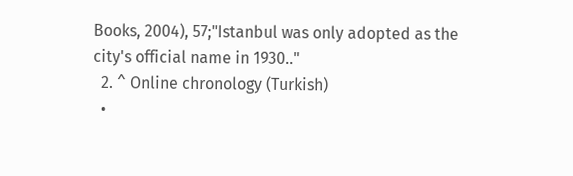Books, 2004), 57;"Istanbul was only adopted as the city's official name in 1930.."
  2. ^ Online chronology (Turkish)
  •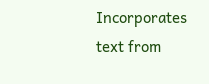Incorporates text from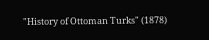"History of Ottoman Turks" (1878)